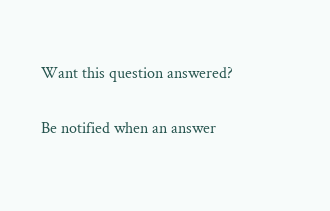Want this question answered?

Be notified when an answer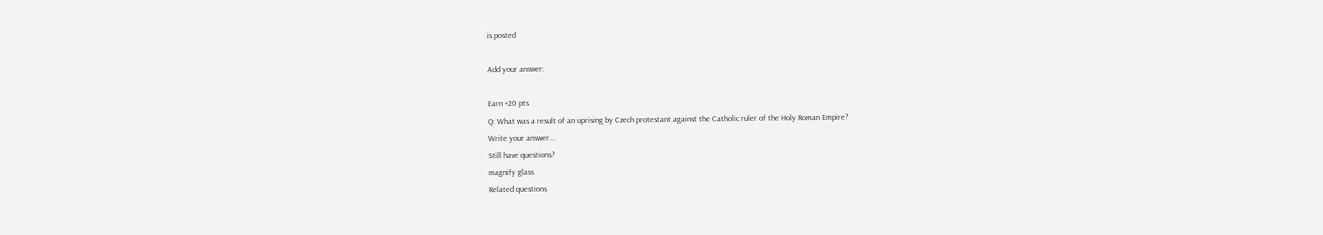is posted

Add your answer:

Earn +20 pts
Q: What was a result of an uprising by Czech protestant against the Catholic ruler of the Holy Roman Empire?
Write your answer...
Still have questions?
magnify glass
Related questions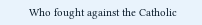Who fought against the Catholic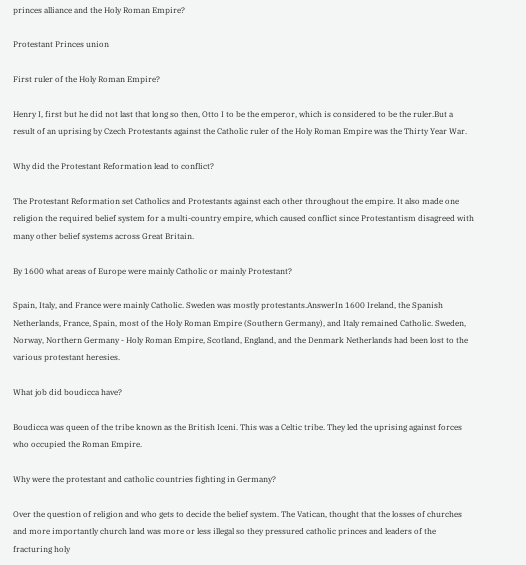princes alliance and the Holy Roman Empire?

Protestant Princes union

First ruler of the Holy Roman Empire?

Henry I, first but he did not last that long so then, Otto I to be the emperor, which is considered to be the ruler.But a result of an uprising by Czech Protestants against the Catholic ruler of the Holy Roman Empire was the Thirty Year War.

Why did the Protestant Reformation lead to conflict?

The Protestant Reformation set Catholics and Protestants against each other throughout the empire. It also made one religion the required belief system for a multi-country empire, which caused conflict since Protestantism disagreed with many other belief systems across Great Britain.

By 1600 what areas of Europe were mainly Catholic or mainly Protestant?

Spain, Italy, and France were mainly Catholic. Sweden was mostly protestants.AnswerIn 1600 Ireland, the Spanish Netherlands, France, Spain, most of the Holy Roman Empire (Southern Germany), and Italy remained Catholic. Sweden, Norway, Northern Germany - Holy Roman Empire, Scotland, England, and the Denmark Netherlands had been lost to the various protestant heresies.

What job did boudicca have?

Boudicca was queen of the tribe known as the British Iceni. This was a Celtic tribe. They led the uprising against forces who occupied the Roman Empire.

Why were the protestant and catholic countries fighting in Germany?

Over the question of religion and who gets to decide the belief system. The Vatican, thought that the losses of churches and more importantly church land was more or less illegal so they pressured catholic princes and leaders of the fracturing holy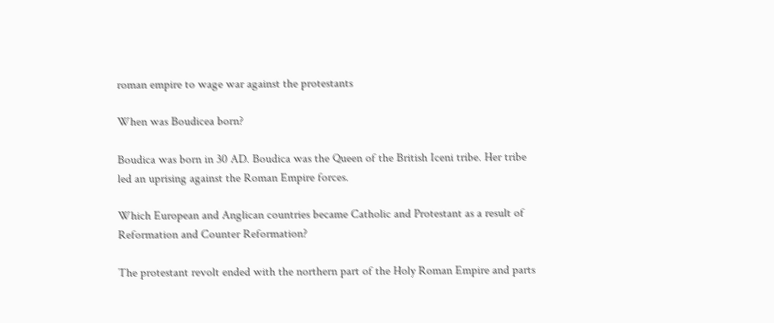roman empire to wage war against the protestants

When was Boudicea born?

Boudica was born in 30 AD. Boudica was the Queen of the British Iceni tribe. Her tribe led an uprising against the Roman Empire forces.

Which European and Anglican countries became Catholic and Protestant as a result of Reformation and Counter Reformation?

The protestant revolt ended with the northern part of the Holy Roman Empire and parts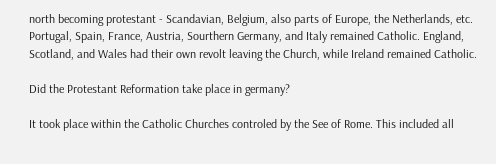north becoming protestant - Scandavian, Belgium, also parts of Europe, the Netherlands, etc. Portugal, Spain, France, Austria, Sourthern Germany, and Italy remained Catholic. England, Scotland, and Wales had their own revolt leaving the Church, while Ireland remained Catholic.

Did the Protestant Reformation take place in germany?

It took place within the Catholic Churches controled by the See of Rome. This included all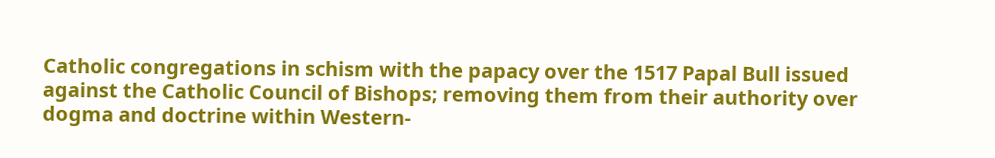Catholic congregations in schism with the papacy over the 1517 Papal Bull issued against the Catholic Council of Bishops; removing them from their authority over dogma and doctrine within Western-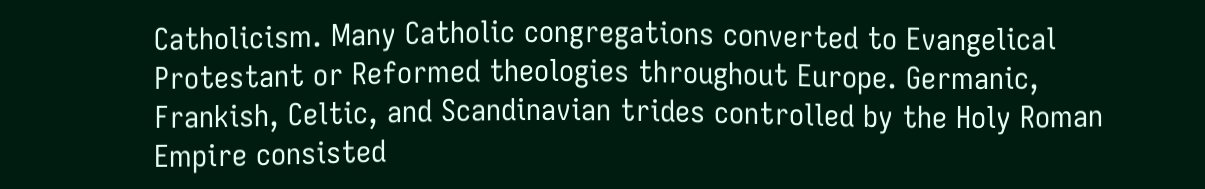Catholicism. Many Catholic congregations converted to Evangelical Protestant or Reformed theologies throughout Europe. Germanic, Frankish, Celtic, and Scandinavian trides controlled by the Holy Roman Empire consisted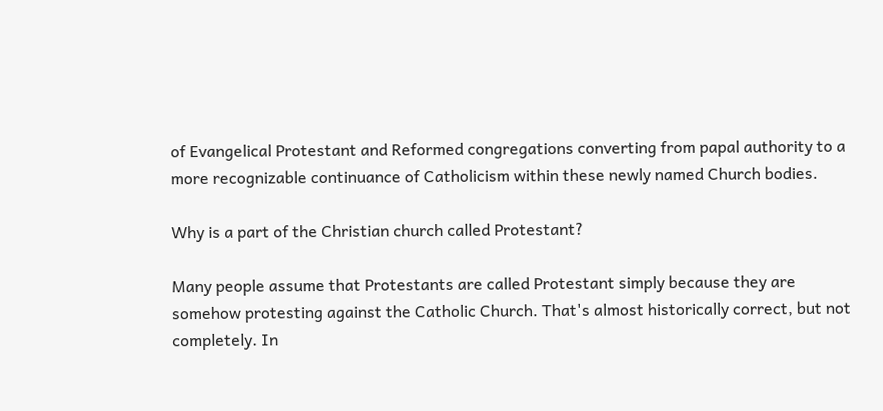of Evangelical Protestant and Reformed congregations converting from papal authority to a more recognizable continuance of Catholicism within these newly named Church bodies.

Why is a part of the Christian church called Protestant?

Many people assume that Protestants are called Protestant simply because they are somehow protesting against the Catholic Church. That's almost historically correct, but not completely. In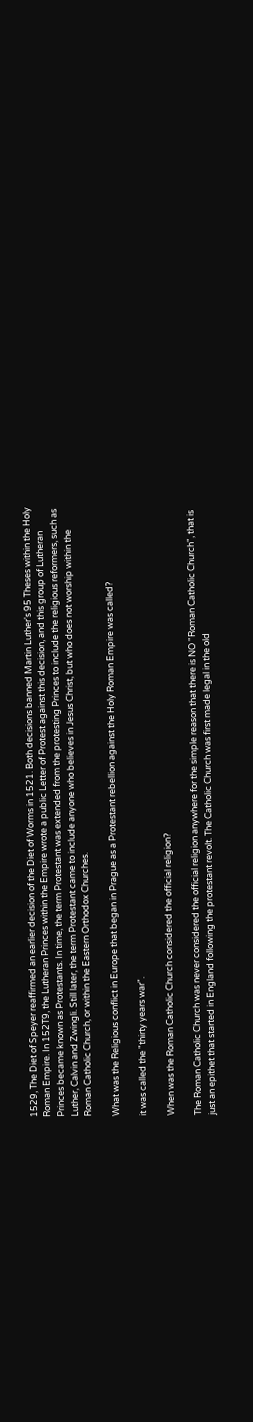1529, The Diet of Speyer reaffirmed an earlier decision of the Diet of Worms in 1521. Both decisions banned Martin Luther's 95 Theses within the Holy Roman Empire. In 152T9, the Lutheran Princes within the Empire wrote a public Letter of Protest against this decision, and this group of Lutheran Princes became known as Protestants. In time, the term Protestant was extended from the protesting Princes to include the religious reformers, such as Luther, Calvin and Zwingli. Still later, the term Protestant came to include anyone who believes in Jesus Christ, but who does not worship within the Roman Catholic Church, or within the Eastern Orthodox Churches.

What was the Religious conflict in Europe that began in Prague as a Protestant rebellion against the Holy Roman Empire was called?

it was called the "thirty years war".

When was the Roman Catholic Church considered the official religion?

The Roman Catholic Church was never considered the official religion anywhere for the simple reason that there is NO "Roman Catholic Church", that is just an epithet that started in England following the protestant revolt. The Catholic Church was first made legal in the old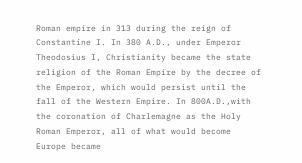Roman empire in 313 during the reign of Constantine I. In 380 A.D., under Emperor Theodosius I, Christianity became the state religion of the Roman Empire by the decree of the Emperor, which would persist until the fall of the Western Empire. In 800A.D.,with the coronation of Charlemagne as the Holy Roman Emperor, all of what would become Europe became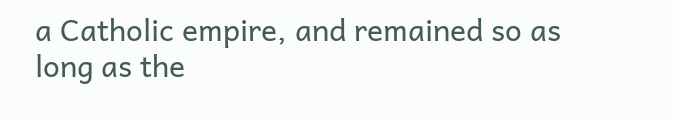a Catholic empire, and remained so as long as the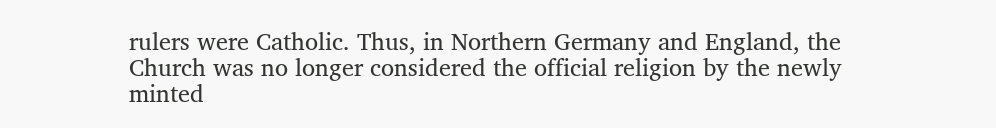rulers were Catholic. Thus, in Northern Germany and England, the Church was no longer considered the official religion by the newly minted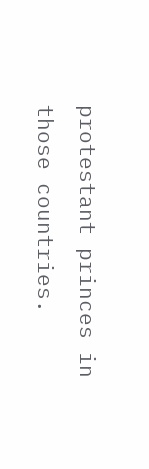protestant princes in those countries.